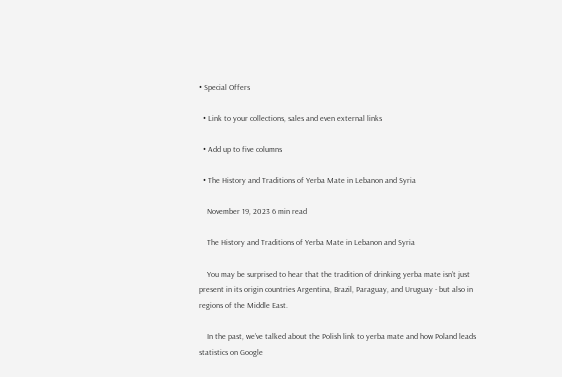• Special Offers

  • Link to your collections, sales and even external links

  • Add up to five columns

  • The History and Traditions of Yerba Mate in Lebanon and Syria

    November 19, 2023 6 min read

    The History and Traditions of Yerba Mate in Lebanon and Syria

    You may be surprised to hear that the tradition of drinking yerba mate isn’t just present in its origin countries Argentina, Brazil, Paraguay, and Uruguay - but also in regions of the Middle East.

    In the past, we’ve talked about the Polish link to yerba mate and how Poland leads statistics on Google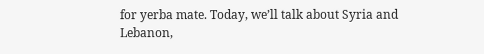for yerba mate. Today, we’ll talk about Syria and Lebanon,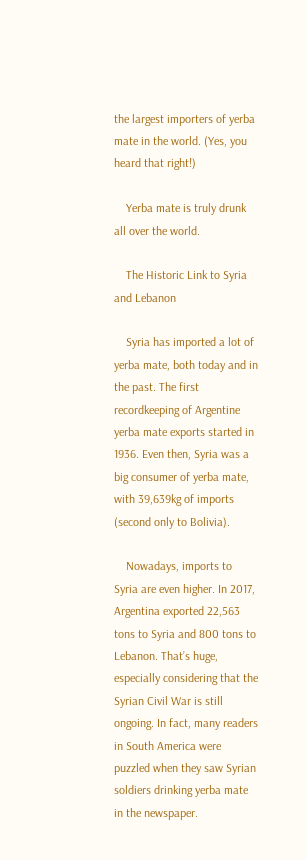the largest importers of yerba mate in the world. (Yes, you heard that right!)

    Yerba mate is truly drunk all over the world.

    The Historic Link to Syria and Lebanon

    Syria has imported a lot of yerba mate, both today and in the past. The first recordkeeping of Argentine yerba mate exports started in 1936. Even then, Syria was a big consumer of yerba mate, with 39,639kg of imports (second only to Bolivia).

    Nowadays, imports to Syria are even higher. In 2017, Argentina exported 22,563 tons to Syria and 800 tons to Lebanon. That’s huge, especially considering that the Syrian Civil War is still ongoing. In fact, many readers in South America were puzzled when they saw Syrian soldiers drinking yerba mate in the newspaper.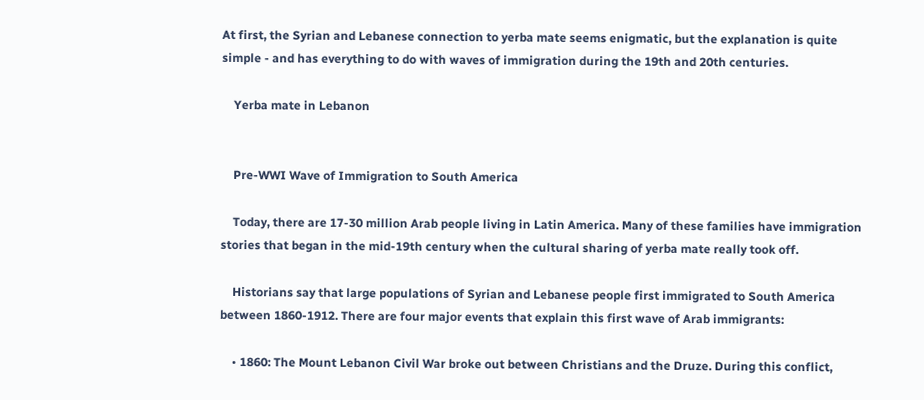At first, the Syrian and Lebanese connection to yerba mate seems enigmatic, but the explanation is quite simple - and has everything to do with waves of immigration during the 19th and 20th centuries.

    Yerba mate in Lebanon


    Pre-WWI Wave of Immigration to South America

    Today, there are 17-30 million Arab people living in Latin America. Many of these families have immigration stories that began in the mid-19th century when the cultural sharing of yerba mate really took off.

    Historians say that large populations of Syrian and Lebanese people first immigrated to South America between 1860-1912. There are four major events that explain this first wave of Arab immigrants:

    • 1860: The Mount Lebanon Civil War broke out between Christians and the Druze. During this conflict,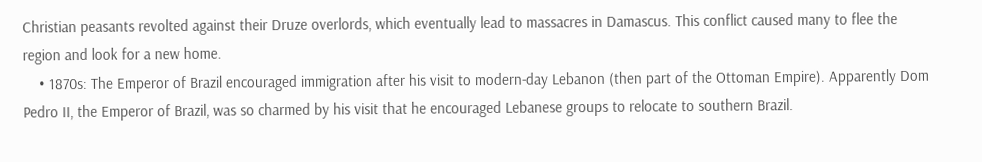Christian peasants revolted against their Druze overlords, which eventually lead to massacres in Damascus. This conflict caused many to flee the region and look for a new home.
    • 1870s: The Emperor of Brazil encouraged immigration after his visit to modern-day Lebanon (then part of the Ottoman Empire). Apparently Dom Pedro II, the Emperor of Brazil, was so charmed by his visit that he encouraged Lebanese groups to relocate to southern Brazil.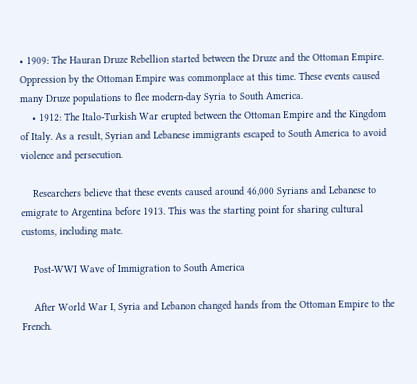• 1909: The Hauran Druze Rebellion started between the Druze and the Ottoman Empire. Oppression by the Ottoman Empire was commonplace at this time. These events caused many Druze populations to flee modern-day Syria to South America.
    • 1912: The Italo-Turkish War erupted between the Ottoman Empire and the Kingdom of Italy. As a result, Syrian and Lebanese immigrants escaped to South America to avoid violence and persecution.

    Researchers believe that these events caused around 46,000 Syrians and Lebanese to emigrate to Argentina before 1913. This was the starting point for sharing cultural customs, including mate.

    Post-WWI Wave of Immigration to South America

    After World War I, Syria and Lebanon changed hands from the Ottoman Empire to the French.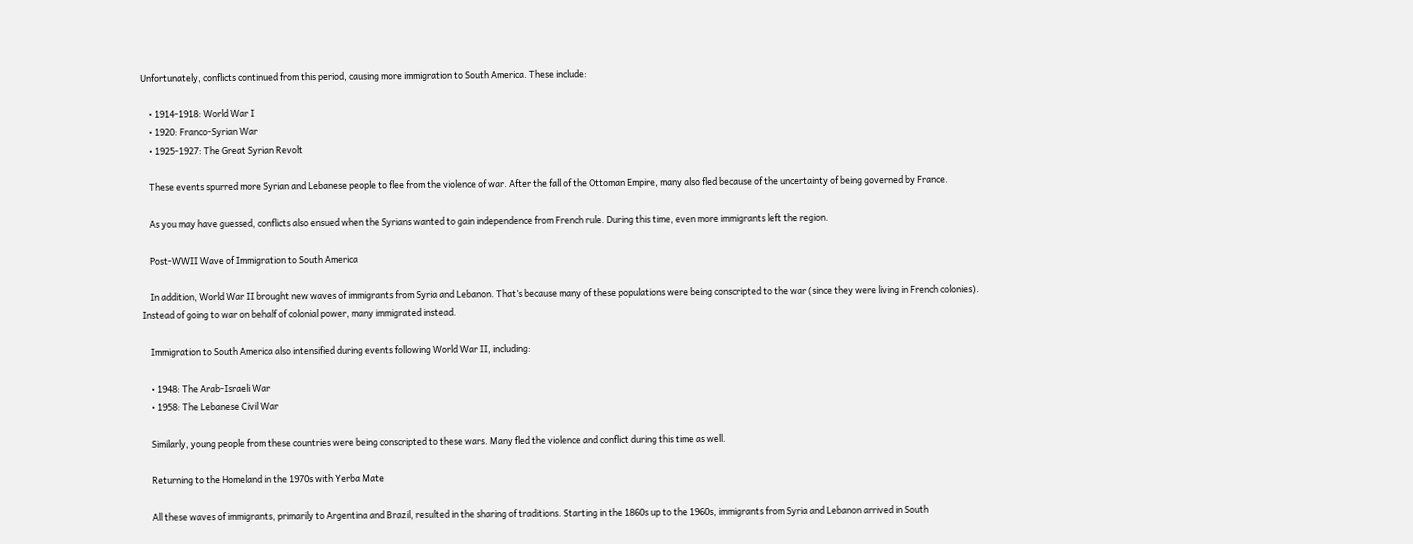Unfortunately, conflicts continued from this period, causing more immigration to South America. These include:

    • 1914-1918: World War I
    • 1920: Franco-Syrian War
    • 1925-1927: The Great Syrian Revolt

    These events spurred more Syrian and Lebanese people to flee from the violence of war. After the fall of the Ottoman Empire, many also fled because of the uncertainty of being governed by France.

    As you may have guessed, conflicts also ensued when the Syrians wanted to gain independence from French rule. During this time, even more immigrants left the region.

    Post-WWII Wave of Immigration to South America

    In addition, World War II brought new waves of immigrants from Syria and Lebanon. That’s because many of these populations were being conscripted to the war (since they were living in French colonies). Instead of going to war on behalf of colonial power, many immigrated instead.

    Immigration to South America also intensified during events following World War II, including:

    • 1948: The Arab-Israeli War
    • 1958: The Lebanese Civil War

    Similarly, young people from these countries were being conscripted to these wars. Many fled the violence and conflict during this time as well.

    Returning to the Homeland in the 1970s with Yerba Mate

    All these waves of immigrants, primarily to Argentina and Brazil, resulted in the sharing of traditions. Starting in the 1860s up to the 1960s, immigrants from Syria and Lebanon arrived in South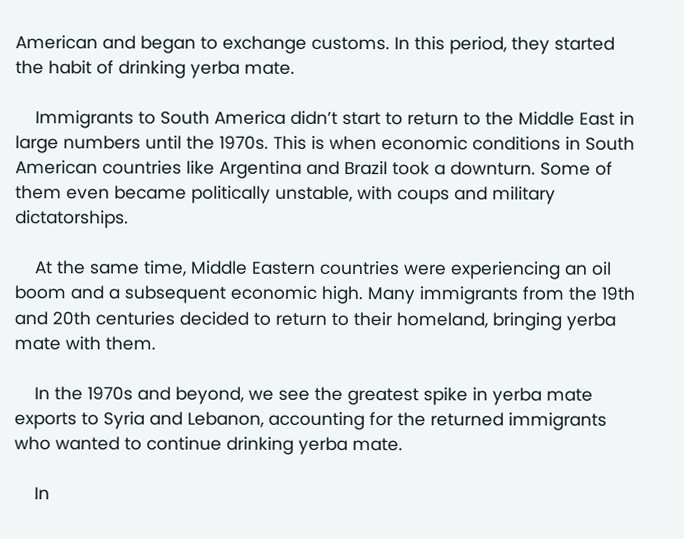American and began to exchange customs. In this period, they started the habit of drinking yerba mate.

    Immigrants to South America didn’t start to return to the Middle East in large numbers until the 1970s. This is when economic conditions in South American countries like Argentina and Brazil took a downturn. Some of them even became politically unstable, with coups and military dictatorships.

    At the same time, Middle Eastern countries were experiencing an oil boom and a subsequent economic high. Many immigrants from the 19th and 20th centuries decided to return to their homeland, bringing yerba mate with them.

    In the 1970s and beyond, we see the greatest spike in yerba mate exports to Syria and Lebanon, accounting for the returned immigrants who wanted to continue drinking yerba mate.

    In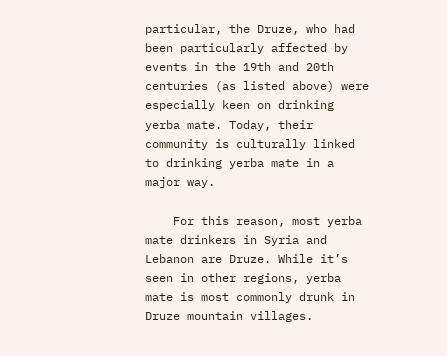particular, the Druze, who had been particularly affected by events in the 19th and 20th centuries (as listed above) were especially keen on drinking yerba mate. Today, their community is culturally linked to drinking yerba mate in a major way.

    For this reason, most yerba mate drinkers in Syria and Lebanon are Druze. While it’s seen in other regions, yerba mate is most commonly drunk in Druze mountain villages.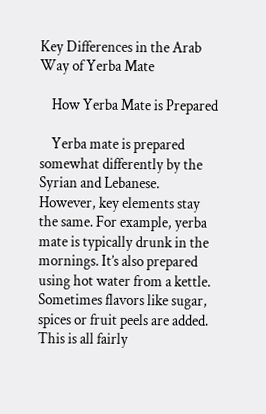Key Differences in the Arab Way of Yerba Mate

    How Yerba Mate is Prepared

    Yerba mate is prepared somewhat differently by the Syrian and Lebanese. However, key elements stay the same. For example, yerba mate is typically drunk in the mornings. It’s also prepared using hot water from a kettle. Sometimes flavors like sugar, spices or fruit peels are added. This is all fairly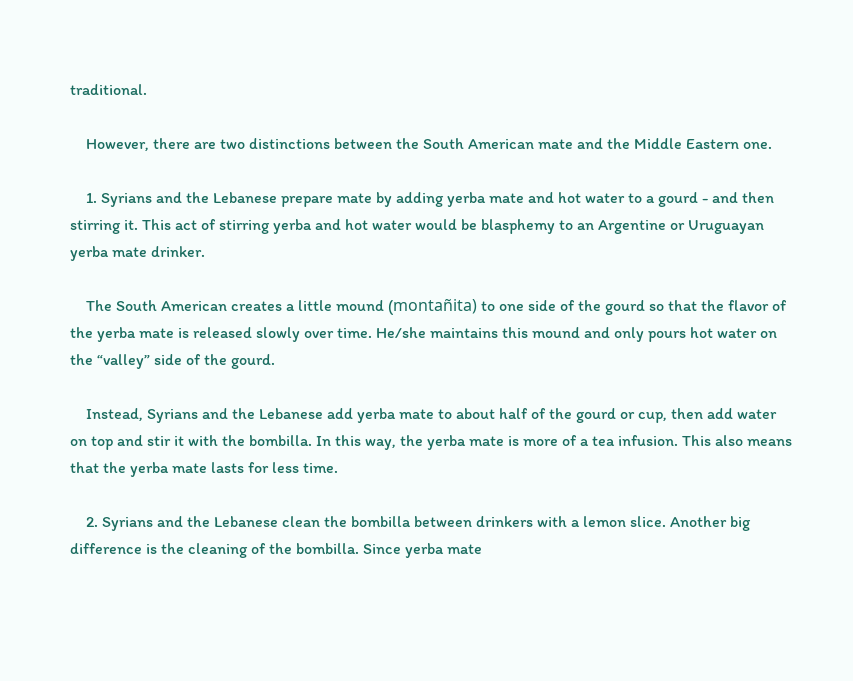traditional.

    However, there are two distinctions between the South American mate and the Middle Eastern one.

    1. Syrians and the Lebanese prepare mate by adding yerba mate and hot water to a gourd - and then stirring it. This act of stirring yerba and hot water would be blasphemy to an Argentine or Uruguayan yerba mate drinker.

    The South American creates a little mound (montañita) to one side of the gourd so that the flavor of the yerba mate is released slowly over time. He/she maintains this mound and only pours hot water on the “valley” side of the gourd.

    Instead, Syrians and the Lebanese add yerba mate to about half of the gourd or cup, then add water on top and stir it with the bombilla. In this way, the yerba mate is more of a tea infusion. This also means that the yerba mate lasts for less time.

    2. Syrians and the Lebanese clean the bombilla between drinkers with a lemon slice. Another big difference is the cleaning of the bombilla. Since yerba mate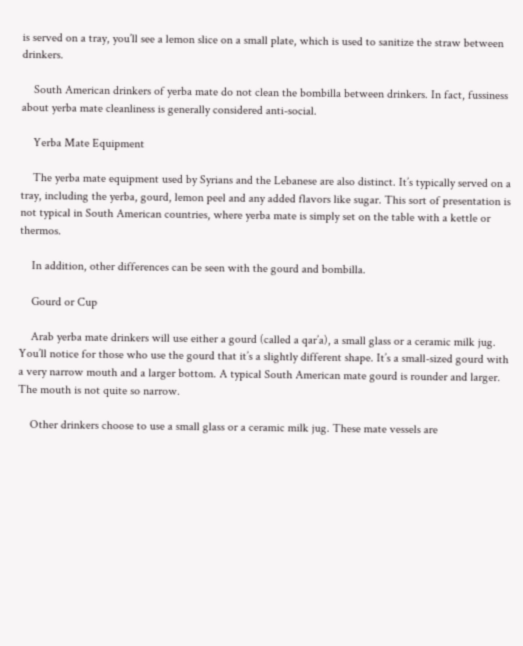is served on a tray, you’ll see a lemon slice on a small plate, which is used to sanitize the straw between drinkers.

    South American drinkers of yerba mate do not clean the bombilla between drinkers. In fact, fussiness about yerba mate cleanliness is generally considered anti-social.

    Yerba Mate Equipment

    The yerba mate equipment used by Syrians and the Lebanese are also distinct. It’s typically served on a tray, including the yerba, gourd, lemon peel and any added flavors like sugar. This sort of presentation is not typical in South American countries, where yerba mate is simply set on the table with a kettle or thermos.

    In addition, other differences can be seen with the gourd and bombilla.

    Gourd or Cup

    Arab yerba mate drinkers will use either a gourd (called a qar’a), a small glass or a ceramic milk jug. You’ll notice for those who use the gourd that it’s a slightly different shape. It’s a small-sized gourd with a very narrow mouth and a larger bottom. A typical South American mate gourd is rounder and larger. The mouth is not quite so narrow.

    Other drinkers choose to use a small glass or a ceramic milk jug. These mate vessels are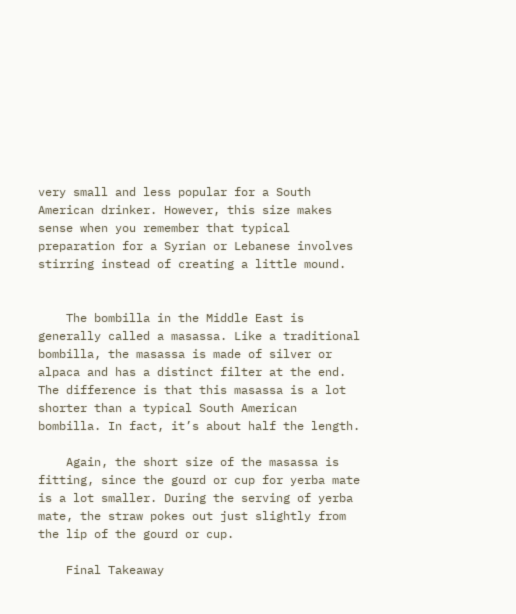very small and less popular for a South American drinker. However, this size makes sense when you remember that typical preparation for a Syrian or Lebanese involves stirring instead of creating a little mound.


    The bombilla in the Middle East is generally called a masassa. Like a traditional bombilla, the masassa is made of silver or alpaca and has a distinct filter at the end. The difference is that this masassa is a lot shorter than a typical South American bombilla. In fact, it’s about half the length.

    Again, the short size of the masassa is fitting, since the gourd or cup for yerba mate is a lot smaller. During the serving of yerba mate, the straw pokes out just slightly from the lip of the gourd or cup.

    Final Takeaway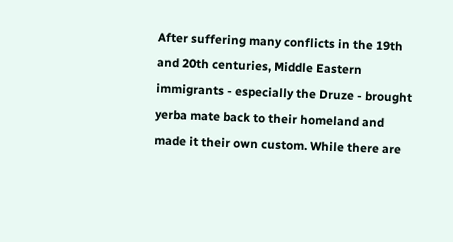After suffering many conflicts in the 19th and 20th centuries, Middle Eastern immigrants - especially the Druze - brought yerba mate back to their homeland and made it their own custom. While there are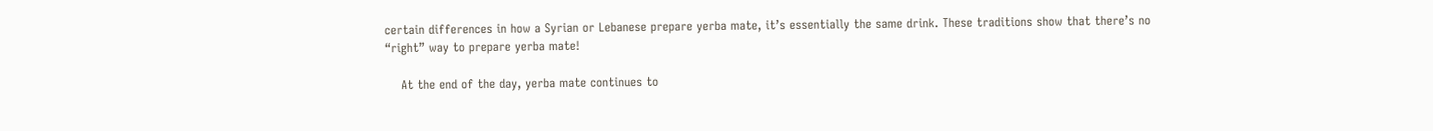certain differences in how a Syrian or Lebanese prepare yerba mate, it’s essentially the same drink. These traditions show that there’s no “right” way to prepare yerba mate!

    At the end of the day, yerba mate continues to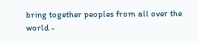bring together peoples from all over the world -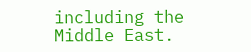including the Middle East.